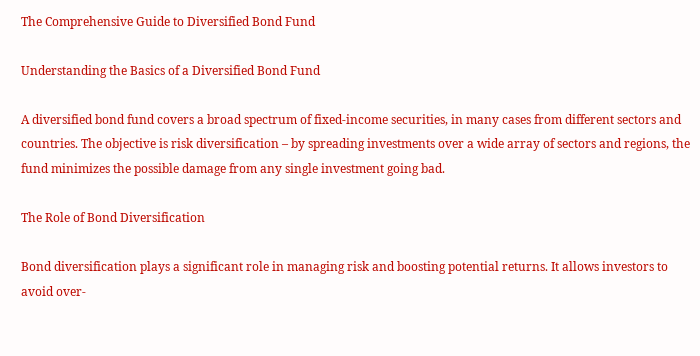The Comprehensive Guide to Diversified Bond Fund

Understanding the Basics of a Diversified Bond Fund

A diversified bond fund covers a broad spectrum of fixed-income securities, in many cases from different sectors and countries. The objective is risk diversification – by spreading investments over a wide array of sectors and regions, the fund minimizes the possible damage from any single investment going bad.

The Role of Bond Diversification

Bond diversification plays a significant role in managing risk and boosting potential returns. It allows investors to avoid over-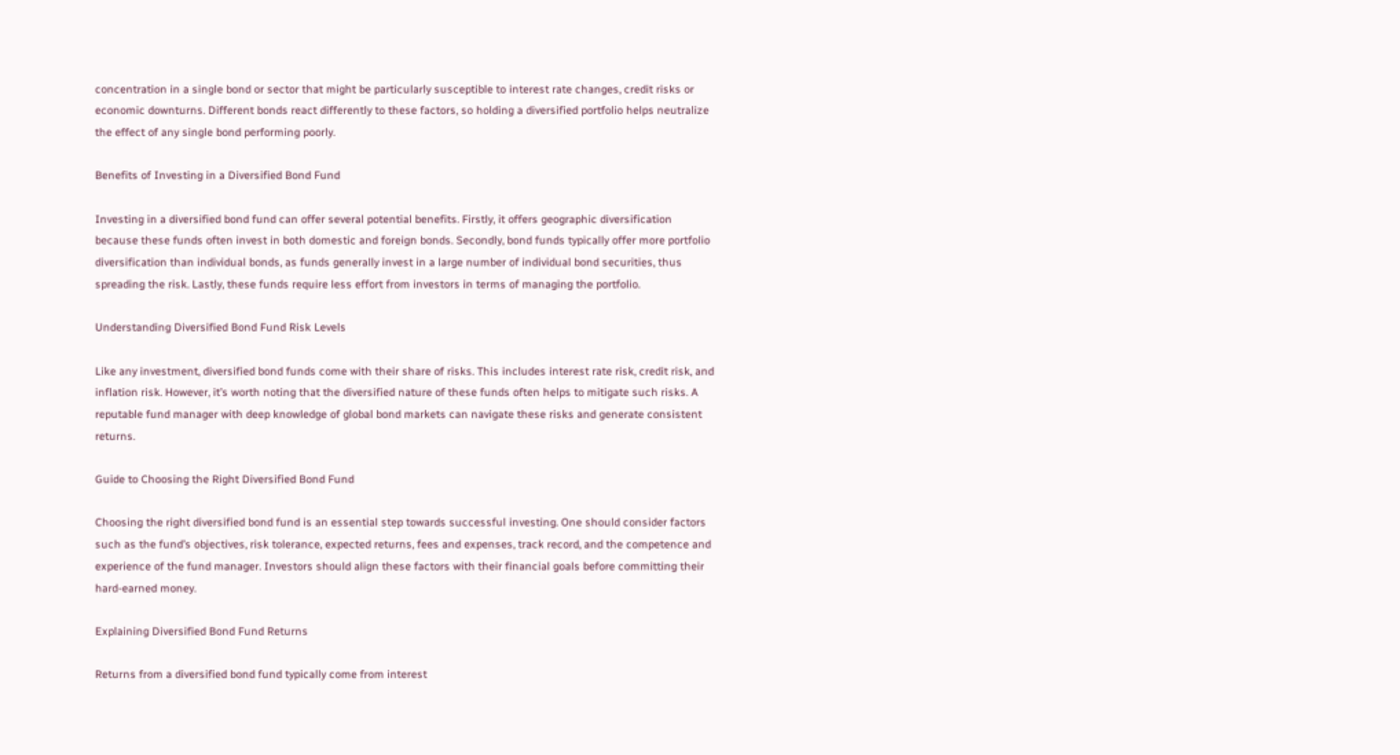concentration in a single bond or sector that might be particularly susceptible to interest rate changes, credit risks or economic downturns. Different bonds react differently to these factors, so holding a diversified portfolio helps neutralize the effect of any single bond performing poorly.

Benefits of Investing in a Diversified Bond Fund

Investing in a diversified bond fund can offer several potential benefits. Firstly, it offers geographic diversification because these funds often invest in both domestic and foreign bonds. Secondly, bond funds typically offer more portfolio diversification than individual bonds, as funds generally invest in a large number of individual bond securities, thus spreading the risk. Lastly, these funds require less effort from investors in terms of managing the portfolio.

Understanding Diversified Bond Fund Risk Levels

Like any investment, diversified bond funds come with their share of risks. This includes interest rate risk, credit risk, and inflation risk. However, it’s worth noting that the diversified nature of these funds often helps to mitigate such risks. A reputable fund manager with deep knowledge of global bond markets can navigate these risks and generate consistent returns.

Guide to Choosing the Right Diversified Bond Fund

Choosing the right diversified bond fund is an essential step towards successful investing. One should consider factors such as the fund’s objectives, risk tolerance, expected returns, fees and expenses, track record, and the competence and experience of the fund manager. Investors should align these factors with their financial goals before committing their hard-earned money.

Explaining Diversified Bond Fund Returns

Returns from a diversified bond fund typically come from interest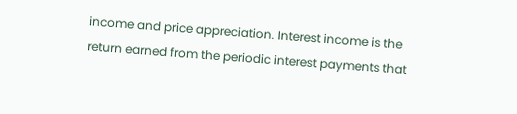income and price appreciation. Interest income is the return earned from the periodic interest payments that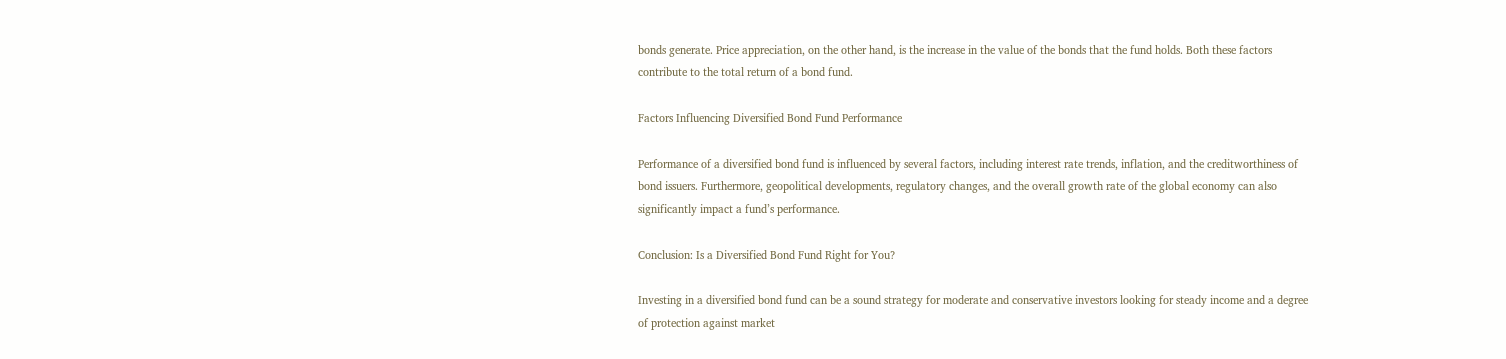bonds generate. Price appreciation, on the other hand, is the increase in the value of the bonds that the fund holds. Both these factors contribute to the total return of a bond fund.

Factors Influencing Diversified Bond Fund Performance

Performance of a diversified bond fund is influenced by several factors, including interest rate trends, inflation, and the creditworthiness of bond issuers. Furthermore, geopolitical developments, regulatory changes, and the overall growth rate of the global economy can also significantly impact a fund’s performance.

Conclusion: Is a Diversified Bond Fund Right for You?

Investing in a diversified bond fund can be a sound strategy for moderate and conservative investors looking for steady income and a degree of protection against market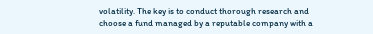volatility. The key is to conduct thorough research and choose a fund managed by a reputable company with a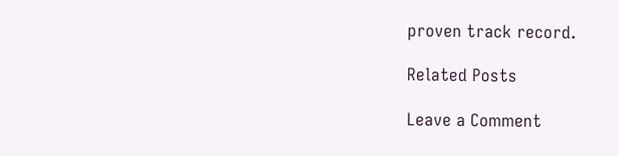proven track record.

Related Posts

Leave a Comment